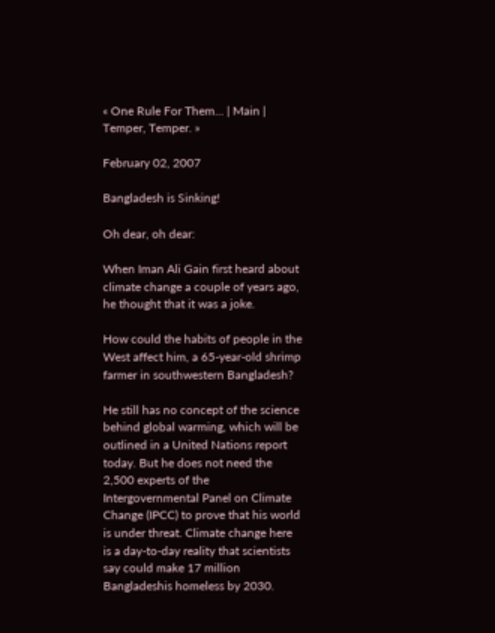« One Rule For Them... | Main | Temper, Temper. »

February 02, 2007

Bangladesh is Sinking!

Oh dear, oh dear:

When Iman Ali Gain first heard about climate change a couple of years ago, he thought that it was a joke.

How could the habits of people in the West affect him, a 65-year-old shrimp farmer in southwestern Bangladesh?

He still has no concept of the science behind global warming, which will be outlined in a United Nations report today. But he does not need the 2,500 experts of the Intergovernmental Panel on Climate Change (IPCC) to prove that his world is under threat. Climate change here is a day-to-day reality that scientists say could make 17 million Bangladeshis homeless by 2030.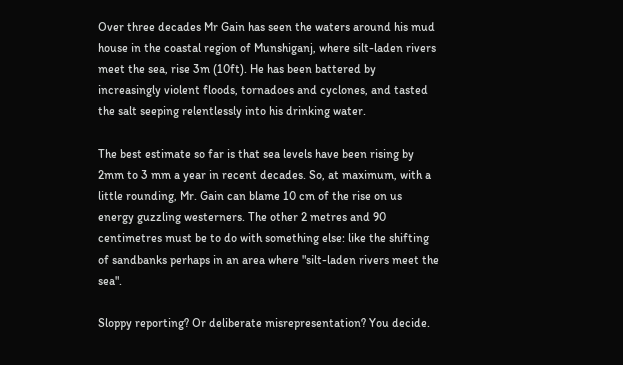Over three decades Mr Gain has seen the waters around his mud house in the coastal region of Munshiganj, where silt-laden rivers meet the sea, rise 3m (10ft). He has been battered by increasingly violent floods, tornadoes and cyclones, and tasted the salt seeping relentlessly into his drinking water.

The best estimate so far is that sea levels have been rising by 2mm to 3 mm a year in recent decades. So, at maximum, with a little rounding, Mr. Gain can blame 10 cm of the rise on us energy guzzling westerners. The other 2 metres and 90 centimetres must be to do with something else: like the shifting of sandbanks perhaps in an area where "silt-laden rivers meet the sea".

Sloppy reporting? Or deliberate misrepresentation? You decide.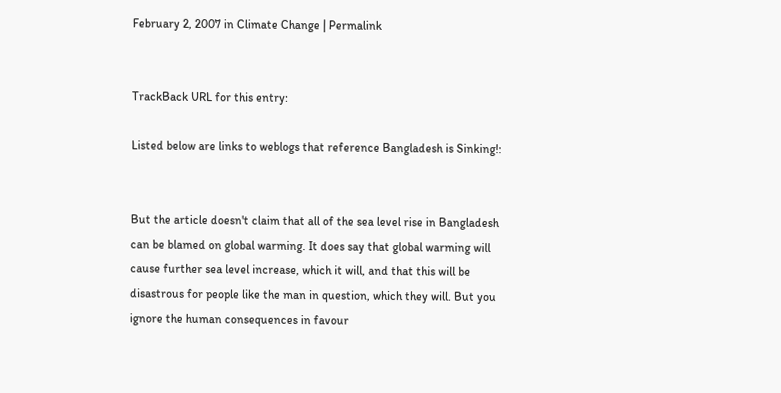February 2, 2007 in Climate Change | Permalink


TrackBack URL for this entry:

Listed below are links to weblogs that reference Bangladesh is Sinking!:


But the article doesn't claim that all of the sea level rise in Bangladesh can be blamed on global warming. It does say that global warming will cause further sea level increase, which it will, and that this will be disastrous for people like the man in question, which they will. But you ignore the human consequences in favour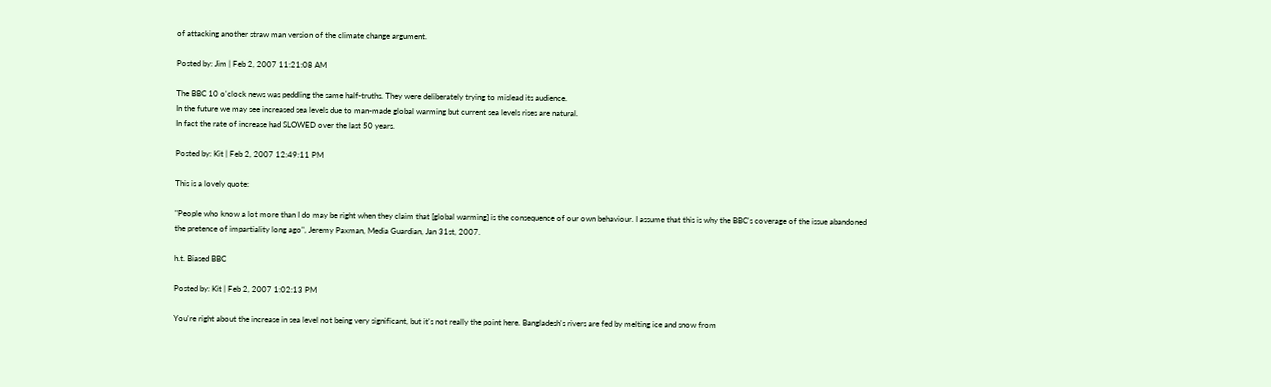of attacking another straw man version of the climate change argument.

Posted by: Jim | Feb 2, 2007 11:21:08 AM

The BBC 10 o'clock news was peddling the same half-truths. They were deliberately trying to mislead its audience.
In the future we may see increased sea levels due to man-made global warming but current sea levels rises are natural.
In fact the rate of increase had SLOWED over the last 50 years.

Posted by: Kit | Feb 2, 2007 12:49:11 PM

This is a lovely quote:

"People who know a lot more than I do may be right when they claim that [global warming] is the consequence of our own behaviour. I assume that this is why the BBC's coverage of the issue abandoned the pretence of impartiality long ago", Jeremy Paxman, Media Guardian, Jan 31st, 2007.

h.t. Biased BBC

Posted by: Kit | Feb 2, 2007 1:02:13 PM

You're right about the increase in sea level not being very significant, but it's not really the point here. Bangladesh's rivers are fed by melting ice and snow from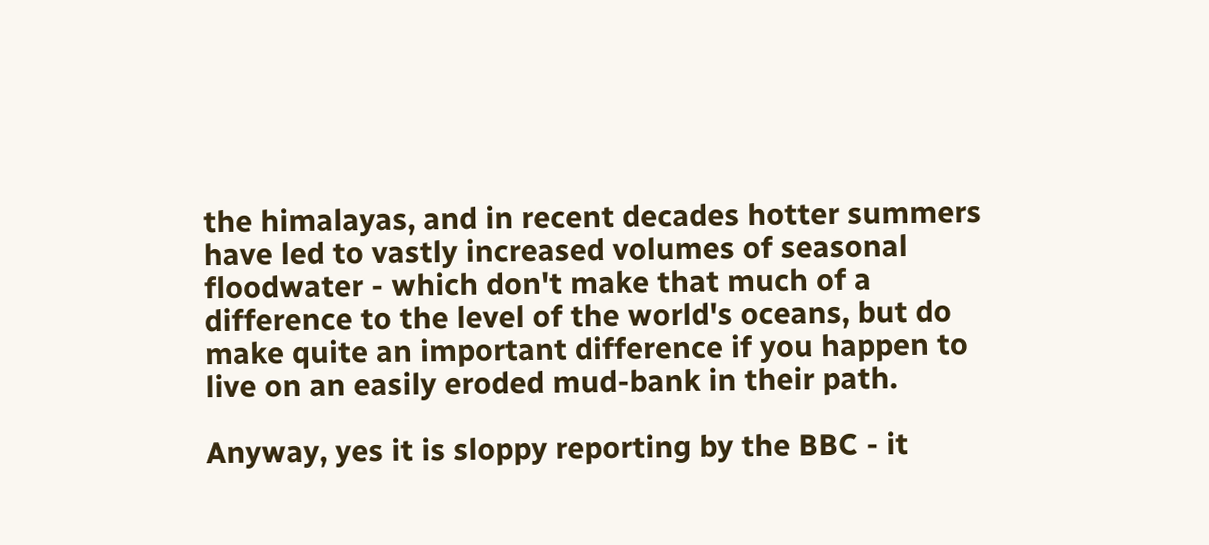the himalayas, and in recent decades hotter summers have led to vastly increased volumes of seasonal floodwater - which don't make that much of a difference to the level of the world's oceans, but do make quite an important difference if you happen to live on an easily eroded mud-bank in their path.

Anyway, yes it is sloppy reporting by the BBC - it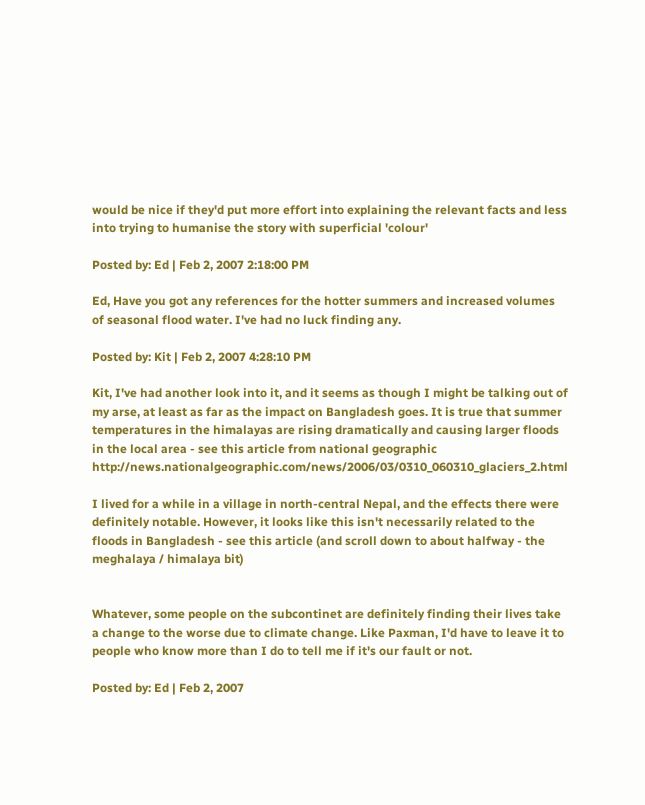would be nice if they'd put more effort into explaining the relevant facts and less into trying to humanise the story with superficial 'colour'

Posted by: Ed | Feb 2, 2007 2:18:00 PM

Ed, Have you got any references for the hotter summers and increased volumes of seasonal flood water. I've had no luck finding any.

Posted by: Kit | Feb 2, 2007 4:28:10 PM

Kit, I've had another look into it, and it seems as though I might be talking out of my arse, at least as far as the impact on Bangladesh goes. It is true that summer temperatures in the himalayas are rising dramatically and causing larger floods in the local area - see this article from national geographic http://news.nationalgeographic.com/news/2006/03/0310_060310_glaciers_2.html

I lived for a while in a village in north-central Nepal, and the effects there were definitely notable. However, it looks like this isn't necessarily related to the floods in Bangladesh - see this article (and scroll down to about halfway - the meghalaya / himalaya bit)


Whatever, some people on the subcontinet are definitely finding their lives take a change to the worse due to climate change. Like Paxman, I'd have to leave it to people who know more than I do to tell me if it's our fault or not.

Posted by: Ed | Feb 2, 2007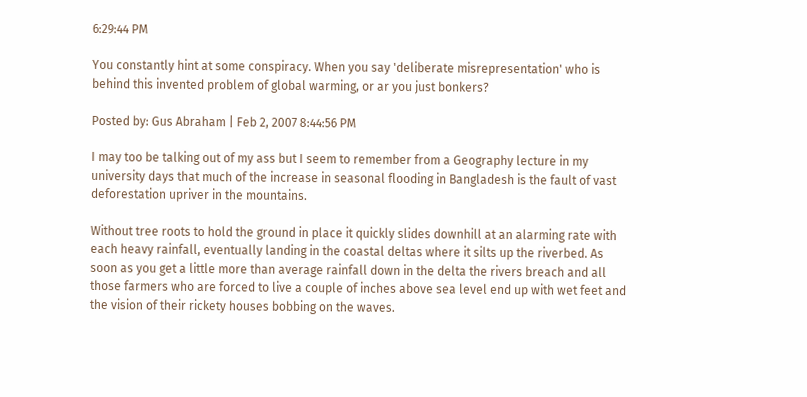6:29:44 PM

You constantly hint at some conspiracy. When you say 'deliberate misrepresentation' who is behind this invented problem of global warming, or ar you just bonkers?

Posted by: Gus Abraham | Feb 2, 2007 8:44:56 PM

I may too be talking out of my ass but I seem to remember from a Geography lecture in my university days that much of the increase in seasonal flooding in Bangladesh is the fault of vast deforestation upriver in the mountains.

Without tree roots to hold the ground in place it quickly slides downhill at an alarming rate with each heavy rainfall, eventually landing in the coastal deltas where it silts up the riverbed. As soon as you get a little more than average rainfall down in the delta the rivers breach and all those farmers who are forced to live a couple of inches above sea level end up with wet feet and the vision of their rickety houses bobbing on the waves.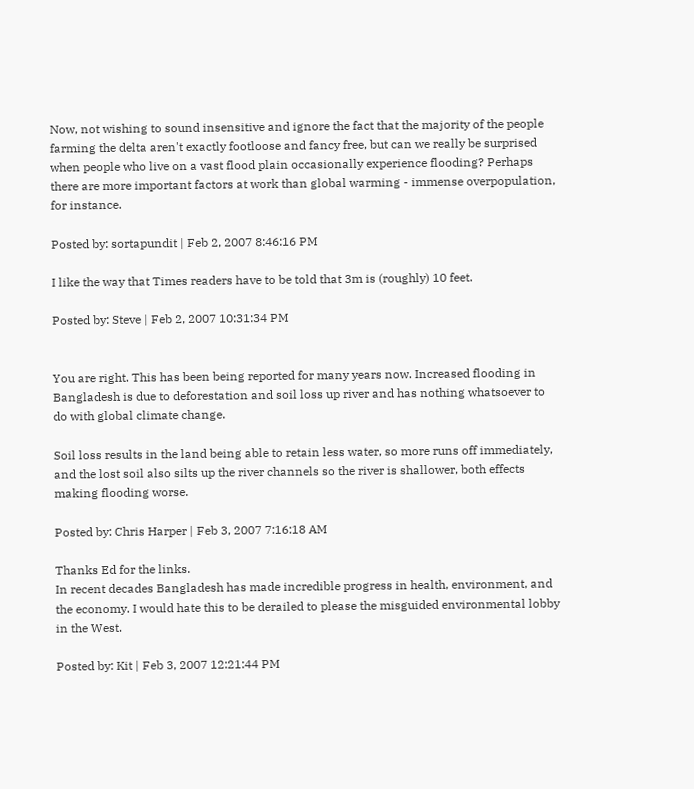Now, not wishing to sound insensitive and ignore the fact that the majority of the people farming the delta aren't exactly footloose and fancy free, but can we really be surprised when people who live on a vast flood plain occasionally experience flooding? Perhaps there are more important factors at work than global warming - immense overpopulation, for instance.

Posted by: sortapundit | Feb 2, 2007 8:46:16 PM

I like the way that Times readers have to be told that 3m is (roughly) 10 feet.

Posted by: Steve | Feb 2, 2007 10:31:34 PM


You are right. This has been being reported for many years now. Increased flooding in Bangladesh is due to deforestation and soil loss up river and has nothing whatsoever to do with global climate change.

Soil loss results in the land being able to retain less water, so more runs off immediately, and the lost soil also silts up the river channels so the river is shallower, both effects making flooding worse.

Posted by: Chris Harper | Feb 3, 2007 7:16:18 AM

Thanks Ed for the links.
In recent decades Bangladesh has made incredible progress in health, environment, and the economy. I would hate this to be derailed to please the misguided environmental lobby in the West.

Posted by: Kit | Feb 3, 2007 12:21:44 PM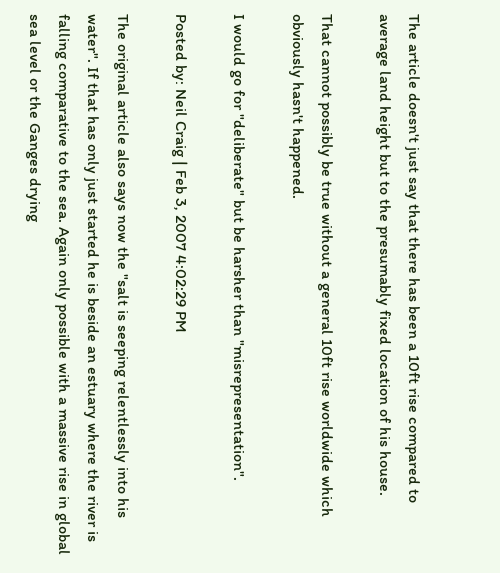The article doesn't just say that there has been a 10ft rise compared to average land height but to the presumably fixed location of his house.

That cannot possibly be true without a general 10ft rise worldwide which obviously hasn't happened.

I would go for "deliberate" but be harsher than "misrepresentation".

Posted by: Neil Craig | Feb 3, 2007 4:02:29 PM

The original article also says now the "salt is seeping relentlessly into his water". If that has only just started he is beside an estuary where the river is falling comparative to the sea. Again only possible with a massive rise in global sea level or the Ganges drying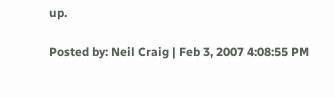up.

Posted by: Neil Craig | Feb 3, 2007 4:08:55 PM